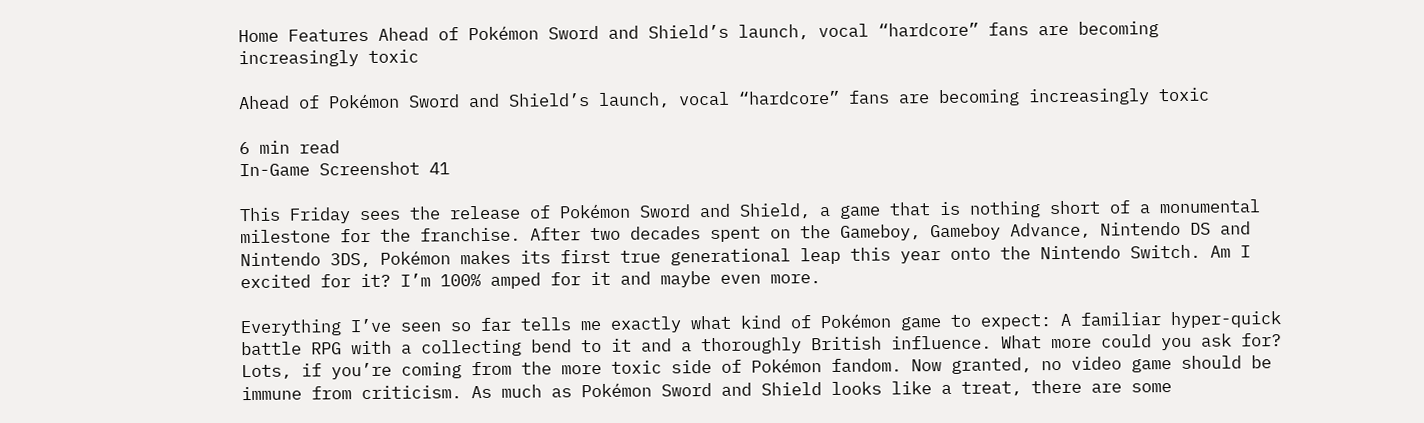Home Features Ahead of Pokémon Sword and Shield’s launch, vocal “hardcore” fans are becoming increasingly toxic

Ahead of Pokémon Sword and Shield’s launch, vocal “hardcore” fans are becoming increasingly toxic

6 min read
In-Game Screenshot 41

This Friday sees the release of Pokémon Sword and Shield, a game that is nothing short of a monumental milestone for the franchise. After two decades spent on the Gameboy, Gameboy Advance, Nintendo DS and Nintendo 3DS, Pokémon makes its first true generational leap this year onto the Nintendo Switch. Am I excited for it? I’m 100% amped for it and maybe even more.

Everything I’ve seen so far tells me exactly what kind of Pokémon game to expect: A familiar hyper-quick battle RPG with a collecting bend to it and a thoroughly British influence. What more could you ask for? Lots, if you’re coming from the more toxic side of Pokémon fandom. Now granted, no video game should be immune from criticism. As much as Pokémon Sword and Shield looks like a treat, there are some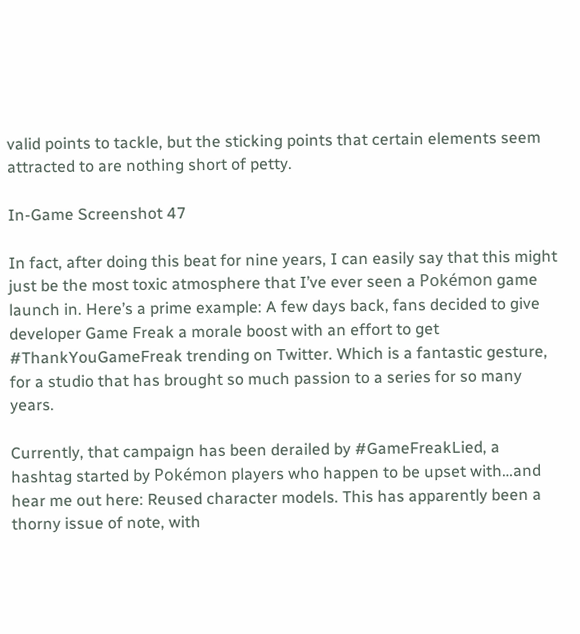valid points to tackle, but the sticking points that certain elements seem attracted to are nothing short of petty.

In-Game Screenshot 47

In fact, after doing this beat for nine years, I can easily say that this might just be the most toxic atmosphere that I’ve ever seen a Pokémon game launch in. Here’s a prime example: A few days back, fans decided to give developer Game Freak a morale boost with an effort to get #ThankYouGameFreak trending on Twitter. Which is a fantastic gesture, for a studio that has brought so much passion to a series for so many years.

Currently, that campaign has been derailed by #GameFreakLied, a hashtag started by Pokémon players who happen to be upset with…and hear me out here: Reused character models. This has apparently been a thorny issue of note, with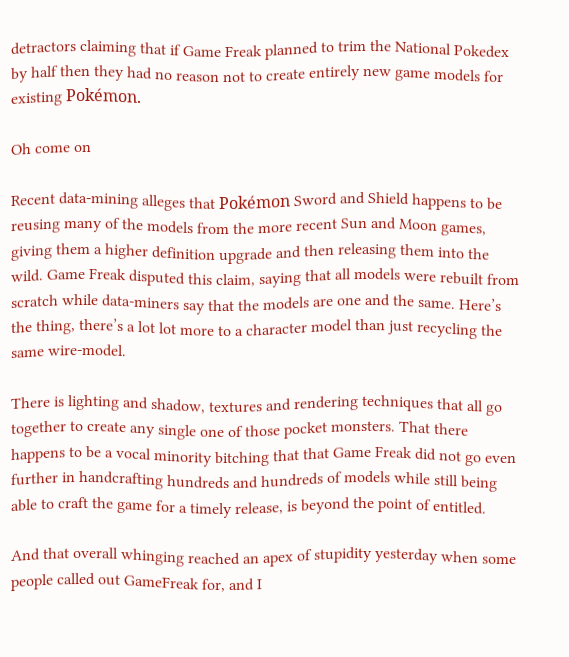detractors claiming that if Game Freak planned to trim the National Pokedex by half then they had no reason not to create entirely new game models for existing Pokémon.

Oh come on

Recent data-mining alleges that Pokémon Sword and Shield happens to be reusing many of the models from the more recent Sun and Moon games, giving them a higher definition upgrade and then releasing them into the wild. Game Freak disputed this claim, saying that all models were rebuilt from scratch while data-miners say that the models are one and the same. Here’s the thing, there’s a lot lot more to a character model than just recycling the same wire-model.

There is lighting and shadow, textures and rendering techniques that all go together to create any single one of those pocket monsters. That there happens to be a vocal minority bitching that that Game Freak did not go even further in handcrafting hundreds and hundreds of models while still being able to craft the game for a timely release, is beyond the point of entitled.

And that overall whinging reached an apex of stupidity yesterday when some people called out GameFreak for, and I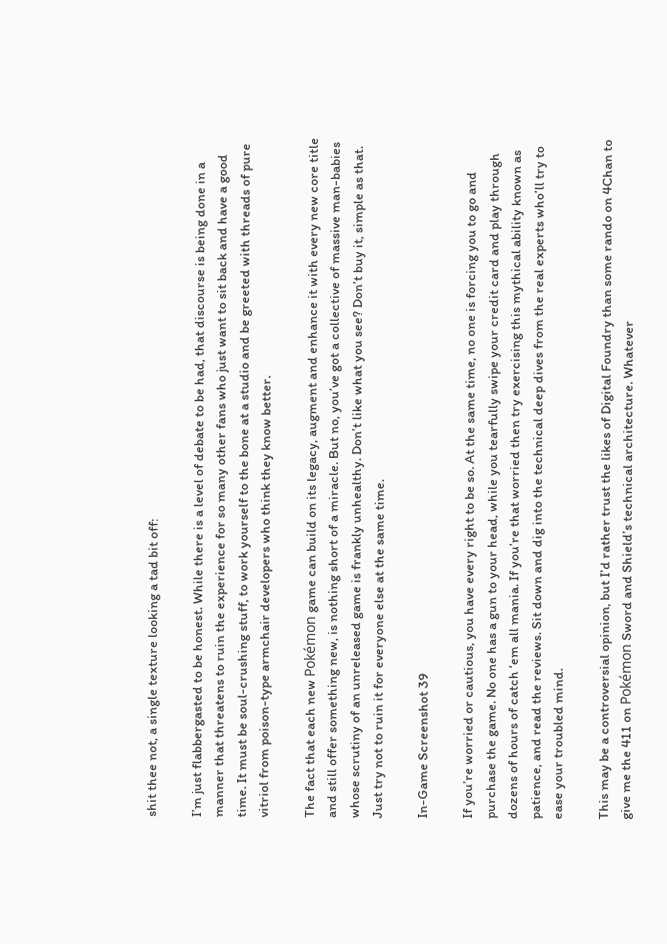shit thee not, a single texture looking a tad bit off:

I’m just flabbergasted to be honest. While there is a level of debate to be had, that discourse is being done in a manner that threatens to ruin the experience for so many other fans who just want to sit back and have a good time. It must be soul-crushing stuff, to work yourself to the bone at a studio and be greeted with threads of pure vitriol from poison-type armchair developers who think they know better.

The fact that each new Pokémon game can build on its legacy, augment and enhance it with every new core title and still offer something new, is nothing short of a miracle. But no, you’ve got a collective of massive man-babies whose scrutiny of an unreleased game is frankly unhealthy. Don’t like what you see? Don’t buy it, simple as that. Just try not to ruin it for everyone else at the same time.

In-Game Screenshot 39

If you’re worried or cautious, you have every right to be so. At the same time, no one is forcing you to go and purchase the game. No one has a gun to your head, while you tearfully swipe your credit card and play through dozens of hours of catch ‘em all mania. If you’re that worried then try exercising this mythical ability known as patience, and read the reviews. Sit down and dig into the technical deep dives from the real experts who’ll try to ease your troubled mind.

This may be a controversial opinion, but I’d rather trust the likes of Digital Foundry than some rando on 4Chan to give me the 411 on Pokémon Sword and Shield’s technical architecture. Whatever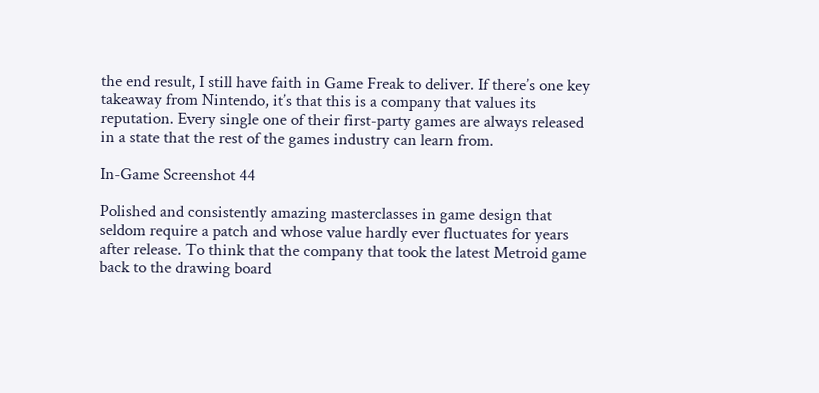the end result, I still have faith in Game Freak to deliver. If there’s one key takeaway from Nintendo, it’s that this is a company that values its reputation. Every single one of their first-party games are always released in a state that the rest of the games industry can learn from.

In-Game Screenshot 44

Polished and consistently amazing masterclasses in game design that seldom require a patch and whose value hardly ever fluctuates for years after release. To think that the company that took the latest Metroid game back to the drawing board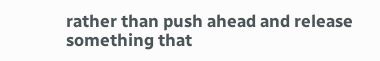rather than push ahead and release something that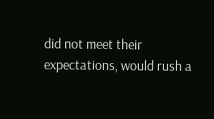did not meet their expectations, would rush a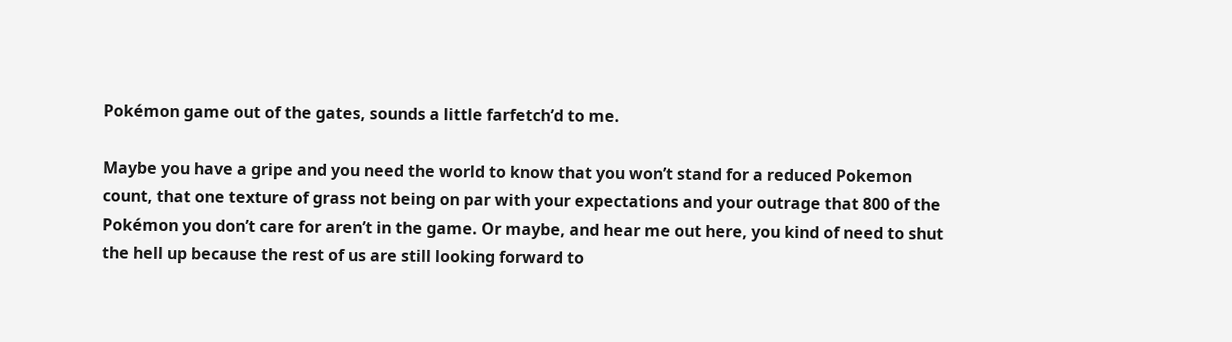Pokémon game out of the gates, sounds a little farfetch’d to me.

Maybe you have a gripe and you need the world to know that you won’t stand for a reduced Pokemon count, that one texture of grass not being on par with your expectations and your outrage that 800 of the Pokémon you don’t care for aren’t in the game. Or maybe, and hear me out here, you kind of need to shut the hell up because the rest of us are still looking forward to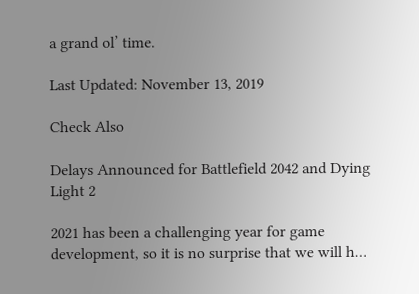a grand ol’ time.

Last Updated: November 13, 2019

Check Also

Delays Announced for Battlefield 2042 and Dying Light 2

2021 has been a challenging year for game development, so it is no surprise that we will h…